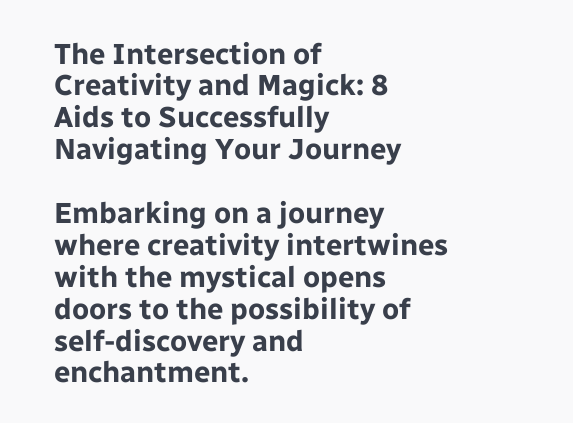The Intersection of Creativity and Magick: 8 Aids to Successfully Navigating Your Journey

Embarking on a journey where creativity intertwines with the mystical opens doors to the possibility of self-discovery and enchantment.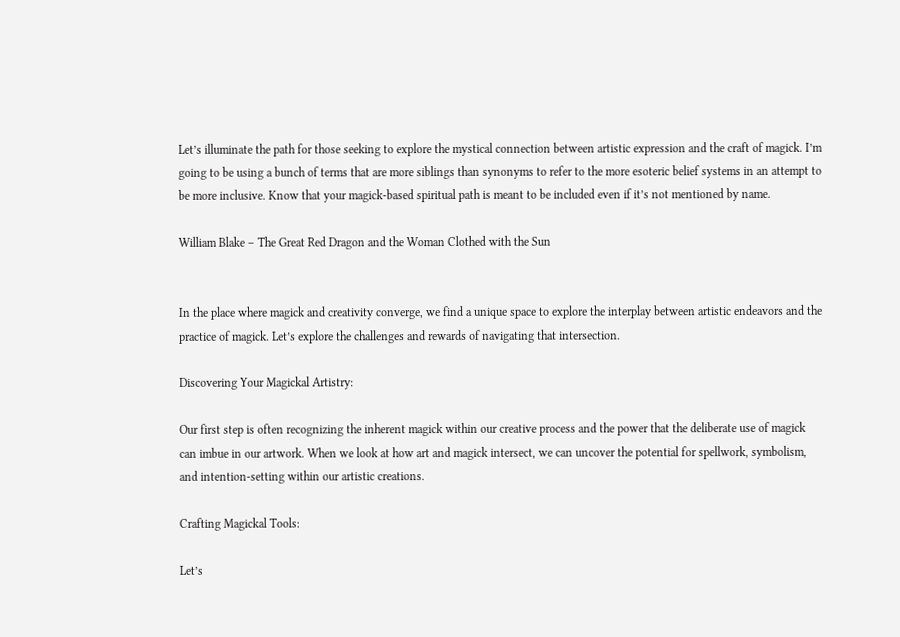Let’s illuminate the path for those seeking to explore the mystical connection between artistic expression and the craft of magick. I’m going to be using a bunch of terms that are more siblings than synonyms to refer to the more esoteric belief systems in an attempt to be more inclusive. Know that your magick-based spiritual path is meant to be included even if it’s not mentioned by name.

William Blake – The Great Red Dragon and the Woman Clothed with the Sun


In the place where magick and creativity converge, we find a unique space to explore the interplay between artistic endeavors and the practice of magick. Let’s explore the challenges and rewards of navigating that intersection.

Discovering Your Magickal Artistry:

Our first step is often recognizing the inherent magick within our creative process and the power that the deliberate use of magick can imbue in our artwork. When we look at how art and magick intersect, we can uncover the potential for spellwork, symbolism, and intention-setting within our artistic creations.

Crafting Magickal Tools:

Let’s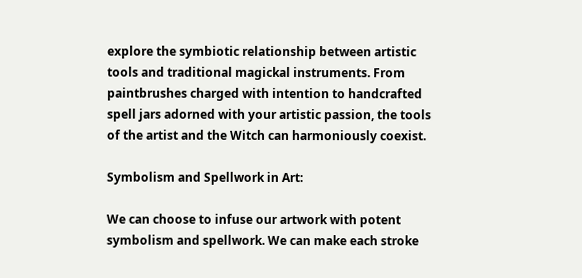explore the symbiotic relationship between artistic tools and traditional magickal instruments. From paintbrushes charged with intention to handcrafted spell jars adorned with your artistic passion, the tools of the artist and the Witch can harmoniously coexist.

Symbolism and Spellwork in Art:

We can choose to infuse our artwork with potent symbolism and spellwork. We can make each stroke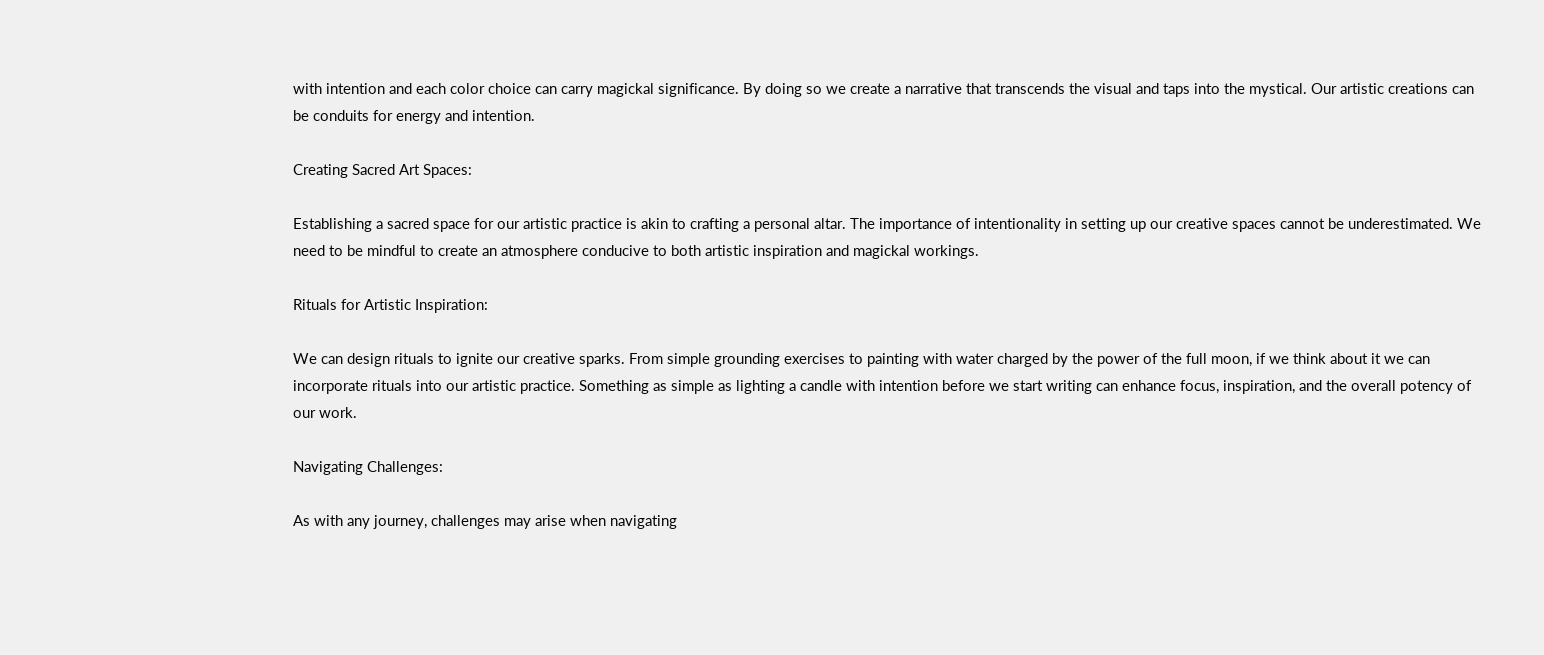with intention and each color choice can carry magickal significance. By doing so we create a narrative that transcends the visual and taps into the mystical. Our artistic creations can be conduits for energy and intention.

Creating Sacred Art Spaces:

Establishing a sacred space for our artistic practice is akin to crafting a personal altar. The importance of intentionality in setting up our creative spaces cannot be underestimated. We need to be mindful to create an atmosphere conducive to both artistic inspiration and magickal workings.

Rituals for Artistic Inspiration:

We can design rituals to ignite our creative sparks. From simple grounding exercises to painting with water charged by the power of the full moon, if we think about it we can incorporate rituals into our artistic practice. Something as simple as lighting a candle with intention before we start writing can enhance focus, inspiration, and the overall potency of our work.

Navigating Challenges:

As with any journey, challenges may arise when navigating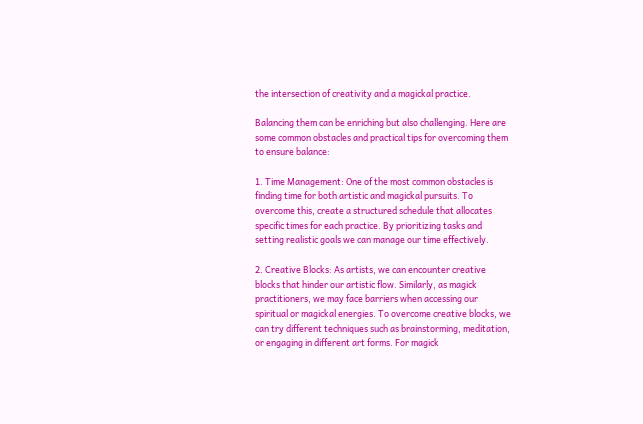the intersection of creativity and a magickal practice.

Balancing them can be enriching but also challenging. Here are some common obstacles and practical tips for overcoming them to ensure balance:

1. Time Management: One of the most common obstacles is finding time for both artistic and magickal pursuits. To overcome this, create a structured schedule that allocates specific times for each practice. By prioritizing tasks and setting realistic goals we can manage our time effectively.

2. Creative Blocks: As artists, we can encounter creative blocks that hinder our artistic flow. Similarly, as magick practitioners, we may face barriers when accessing our spiritual or magickal energies. To overcome creative blocks, we can try different techniques such as brainstorming, meditation, or engaging in different art forms. For magick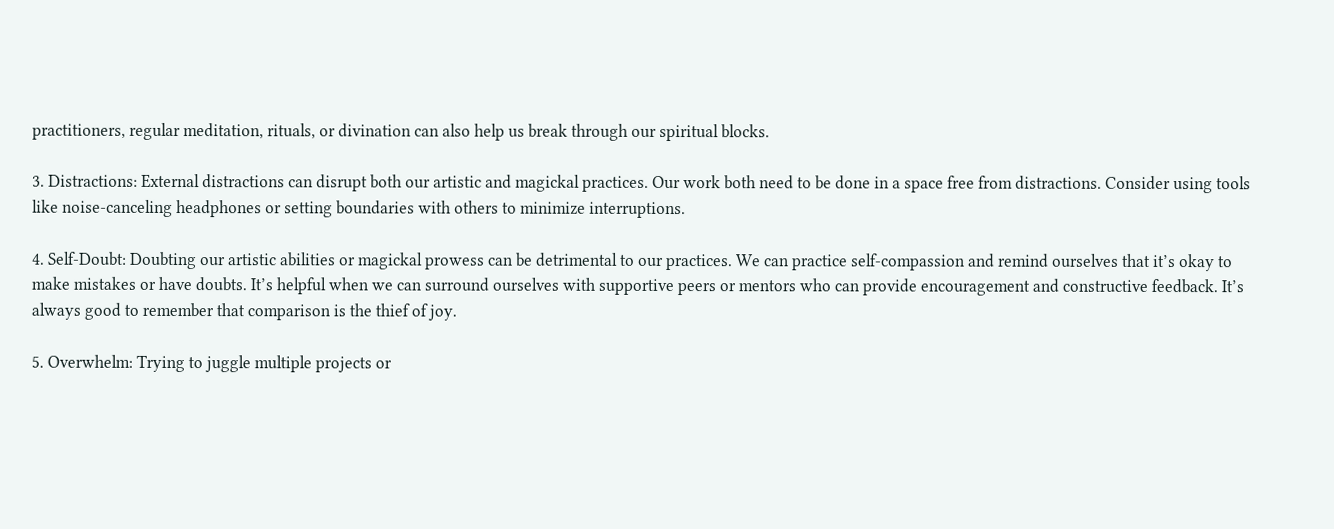practitioners, regular meditation, rituals, or divination can also help us break through our spiritual blocks.

3. Distractions: External distractions can disrupt both our artistic and magickal practices. Our work both need to be done in a space free from distractions. Consider using tools like noise-canceling headphones or setting boundaries with others to minimize interruptions.

4. Self-Doubt: Doubting our artistic abilities or magickal prowess can be detrimental to our practices. We can practice self-compassion and remind ourselves that it’s okay to make mistakes or have doubts. It’s helpful when we can surround ourselves with supportive peers or mentors who can provide encouragement and constructive feedback. It’s always good to remember that comparison is the thief of joy.

5. Overwhelm: Trying to juggle multiple projects or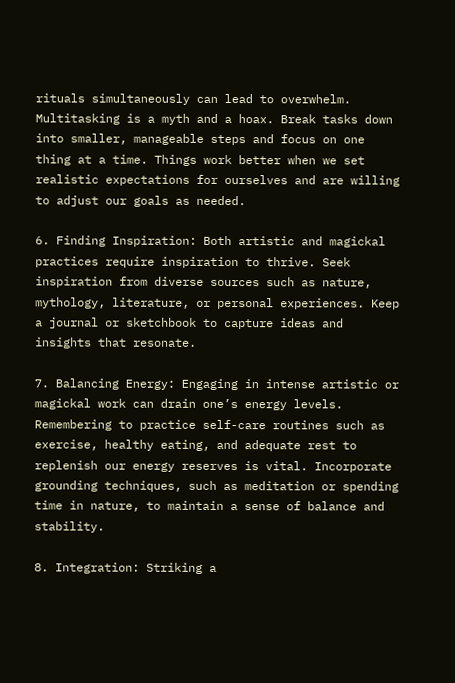rituals simultaneously can lead to overwhelm. Multitasking is a myth and a hoax. Break tasks down into smaller, manageable steps and focus on one thing at a time. Things work better when we set realistic expectations for ourselves and are willing to adjust our goals as needed.

6. Finding Inspiration: Both artistic and magickal practices require inspiration to thrive. Seek inspiration from diverse sources such as nature, mythology, literature, or personal experiences. Keep a journal or sketchbook to capture ideas and insights that resonate.

7. Balancing Energy: Engaging in intense artistic or magickal work can drain one’s energy levels. Remembering to practice self-care routines such as exercise, healthy eating, and adequate rest to replenish our energy reserves is vital. Incorporate grounding techniques, such as meditation or spending time in nature, to maintain a sense of balance and stability.

8. Integration: Striking a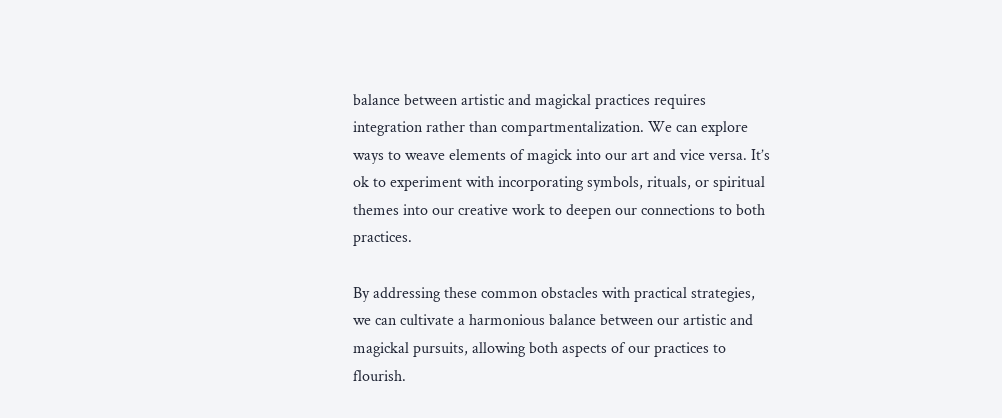balance between artistic and magickal practices requires integration rather than compartmentalization. We can explore ways to weave elements of magick into our art and vice versa. It’s ok to experiment with incorporating symbols, rituals, or spiritual themes into our creative work to deepen our connections to both practices.

By addressing these common obstacles with practical strategies, we can cultivate a harmonious balance between our artistic and magickal pursuits, allowing both aspects of our practices to flourish.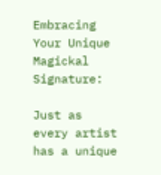Embracing Your Unique Magickal Signature:

Just as every artist has a unique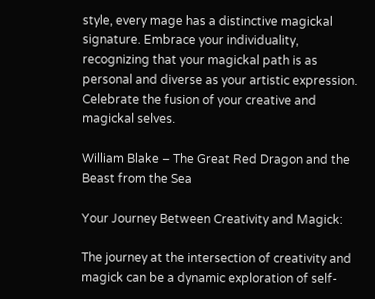style, every mage has a distinctive magickal signature. Embrace your individuality, recognizing that your magickal path is as personal and diverse as your artistic expression. Celebrate the fusion of your creative and magickal selves.

William Blake – The Great Red Dragon and the Beast from the Sea

Your Journey Between Creativity and Magick:

The journey at the intersection of creativity and magick can be a dynamic exploration of self-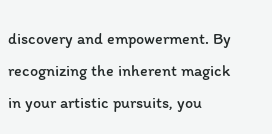discovery and empowerment. By recognizing the inherent magick in your artistic pursuits, you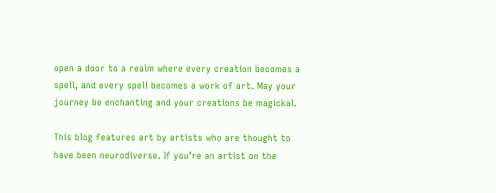open a door to a realm where every creation becomes a spell, and every spell becomes a work of art. May your journey be enchanting and your creations be magickal.

This blog features art by artists who are thought to have been neurodiverse. If you’re an artist on the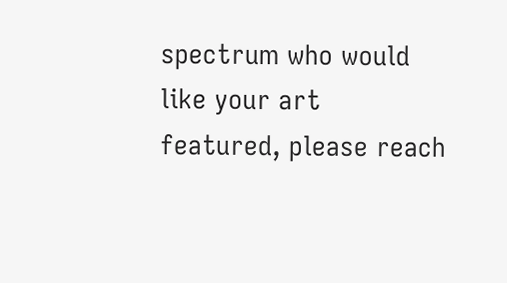spectrum who would like your art featured, please reach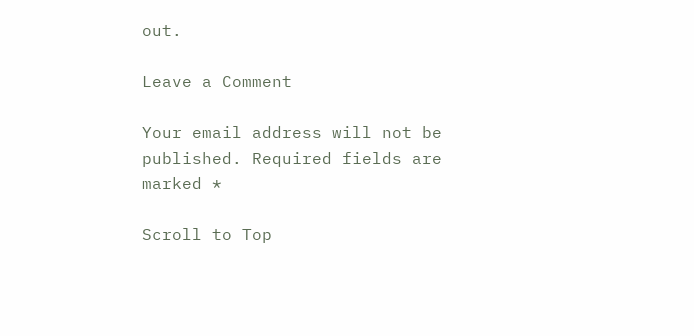out.

Leave a Comment

Your email address will not be published. Required fields are marked *

Scroll to Top